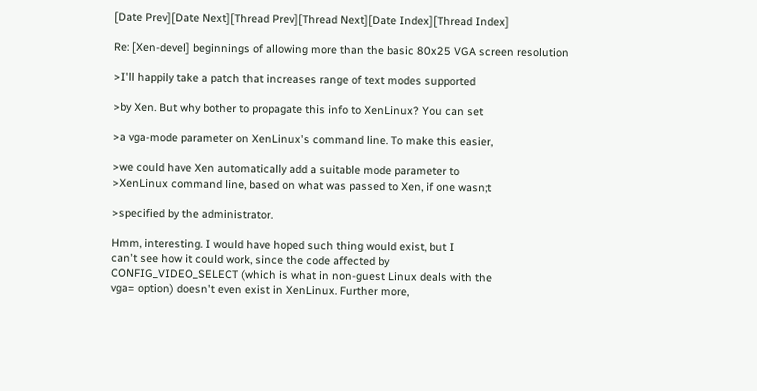[Date Prev][Date Next][Thread Prev][Thread Next][Date Index][Thread Index]

Re: [Xen-devel] beginnings of allowing more than the basic 80x25 VGA screen resolution

>I'll happily take a patch that increases range of text modes supported

>by Xen. But why bother to propagate this info to XenLinux? You can set

>a vga-mode parameter on XenLinux's command line. To make this easier,

>we could have Xen automatically add a suitable mode parameter to
>XenLinux command line, based on what was passed to Xen, if one wasn;t

>specified by the administrator.

Hmm, interesting. I would have hoped such thing would exist, but I
can't see how it could work, since the code affected by
CONFIG_VIDEO_SELECT (which is what in non-guest Linux deals with the
vga= option) doesn't even exist in XenLinux. Further more,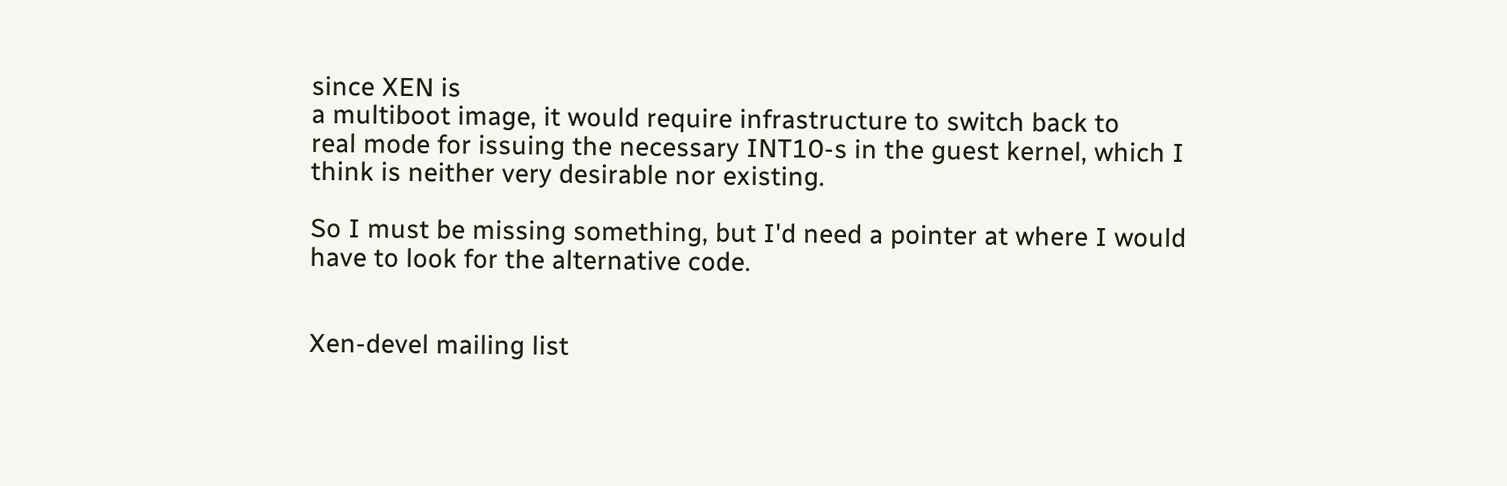since XEN is
a multiboot image, it would require infrastructure to switch back to
real mode for issuing the necessary INT10-s in the guest kernel, which I
think is neither very desirable nor existing.

So I must be missing something, but I'd need a pointer at where I would
have to look for the alternative code.


Xen-devel mailing list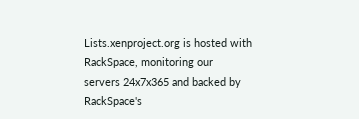Lists.xenproject.org is hosted with RackSpace, monitoring our
servers 24x7x365 and backed by RackSpace's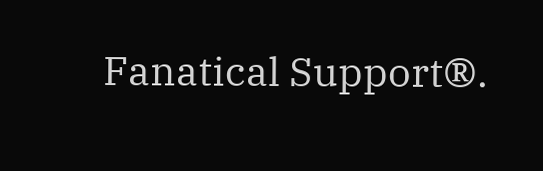Fanatical Support®.